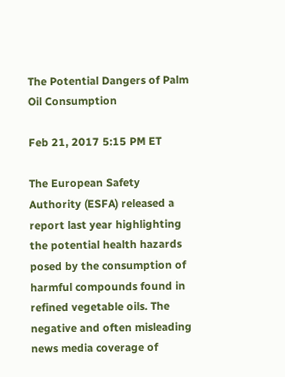The Potential Dangers of Palm Oil Consumption

Feb 21, 2017 5:15 PM ET

The European Safety Authority (ESFA) released a report last year highlighting the potential health hazards posed by the consumption of harmful compounds found in refined vegetable oils. The negative and often misleading news media coverage of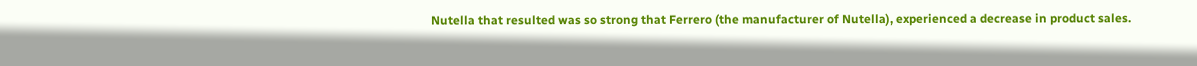Nutella that resulted was so strong that Ferrero (the manufacturer of Nutella), experienced a decrease in product sales.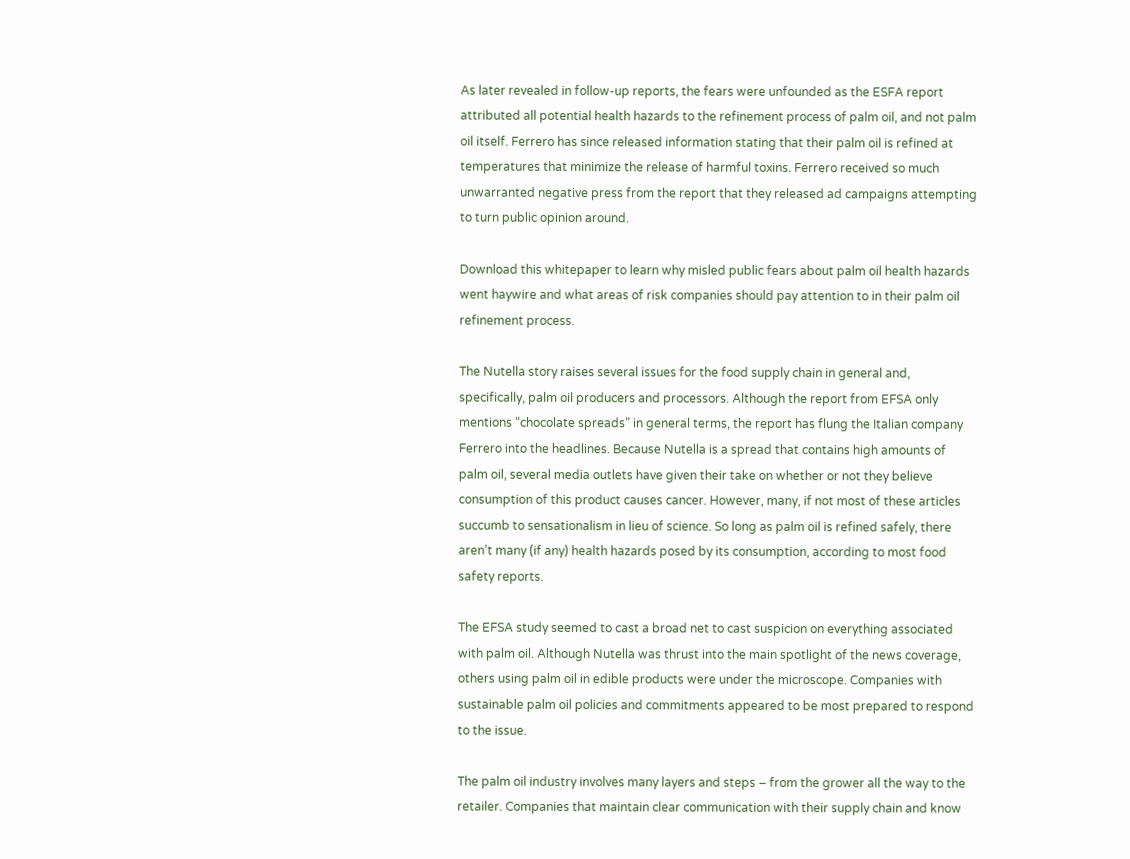As later revealed in follow-up reports, the fears were unfounded as the ESFA report attributed all potential health hazards to the refinement process of palm oil, and not palm oil itself. Ferrero has since released information stating that their palm oil is refined at temperatures that minimize the release of harmful toxins. Ferrero received so much unwarranted negative press from the report that they released ad campaigns attempting to turn public opinion around.

Download this whitepaper to learn why misled public fears about palm oil health hazards went haywire and what areas of risk companies should pay attention to in their palm oil refinement process.

The Nutella story raises several issues for the food supply chain in general and, specifically, palm oil producers and processors. Although the report from EFSA only mentions “chocolate spreads” in general terms, the report has flung the Italian company Ferrero into the headlines. Because Nutella is a spread that contains high amounts of palm oil, several media outlets have given their take on whether or not they believe consumption of this product causes cancer. However, many, if not most of these articles succumb to sensationalism in lieu of science. So long as palm oil is refined safely, there aren’t many (if any) health hazards posed by its consumption, according to most food safety reports.

The EFSA study seemed to cast a broad net to cast suspicion on everything associated with palm oil. Although Nutella was thrust into the main spotlight of the news coverage, others using palm oil in edible products were under the microscope. Companies with sustainable palm oil policies and commitments appeared to be most prepared to respond to the issue.

The palm oil industry involves many layers and steps – from the grower all the way to the retailer. Companies that maintain clear communication with their supply chain and know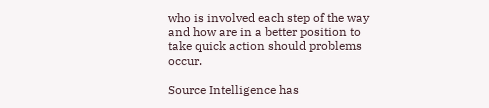who is involved each step of the way and how are in a better position to take quick action should problems occur.

Source Intelligence has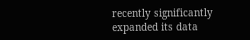recently significantly expanded its data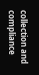collection and compliance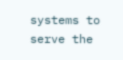systems to serve the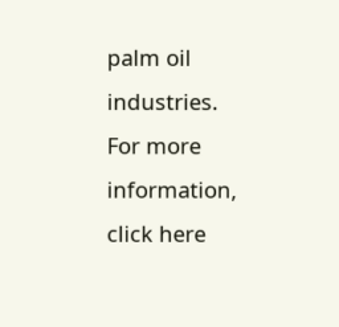palm oil industries. For more information, click here